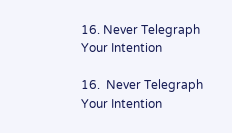16. Never Telegraph Your Intention

16.  Never Telegraph Your Intention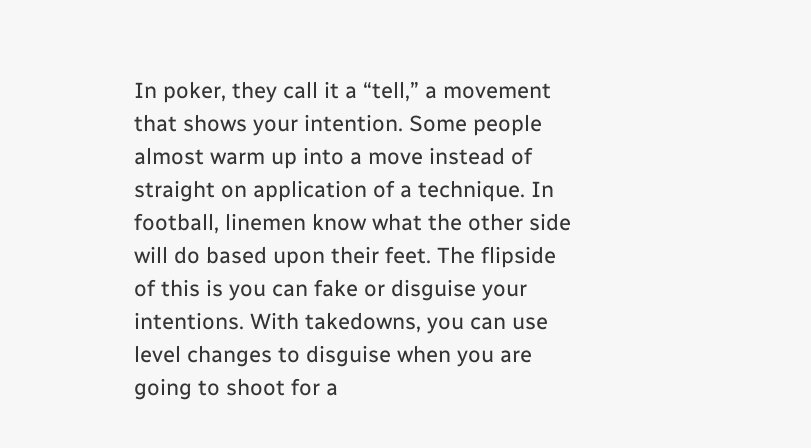In poker, they call it a “tell,” a movement that shows your intention. Some people almost warm up into a move instead of straight on application of a technique. In football, linemen know what the other side will do based upon their feet. The flipside of this is you can fake or disguise your intentions. With takedowns, you can use level changes to disguise when you are going to shoot for a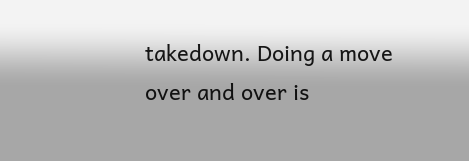takedown. Doing a move over and over is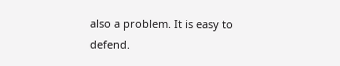also a problem. It is easy to defend.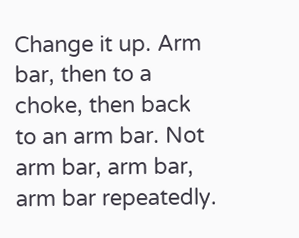Change it up. Arm bar, then to a choke, then back to an arm bar. Not arm bar, arm bar, arm bar repeatedly.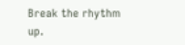Break the rhythm up.